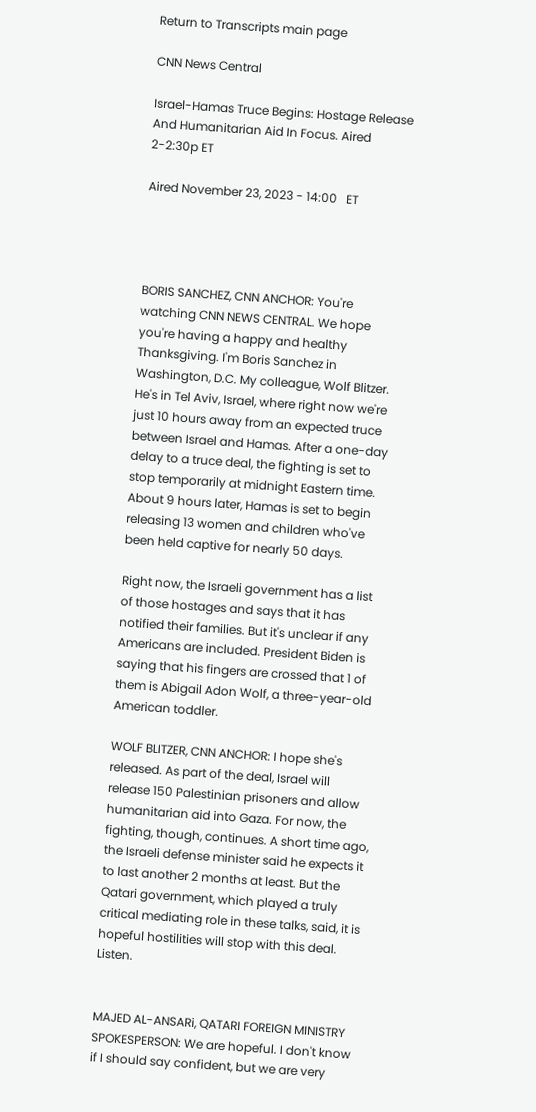Return to Transcripts main page

CNN News Central

Israel-Hamas Truce Begins: Hostage Release And Humanitarian Aid In Focus. Aired 2-2:30p ET

Aired November 23, 2023 - 14:00   ET




BORIS SANCHEZ, CNN ANCHOR: You're watching CNN NEWS CENTRAL. We hope you're having a happy and healthy Thanksgiving. I'm Boris Sanchez in Washington, D.C. My colleague, Wolf Blitzer. He's in Tel Aviv, Israel, where right now we're just 10 hours away from an expected truce between Israel and Hamas. After a one-day delay to a truce deal, the fighting is set to stop temporarily at midnight Eastern time. About 9 hours later, Hamas is set to begin releasing 13 women and children who've been held captive for nearly 50 days.

Right now, the Israeli government has a list of those hostages and says that it has notified their families. But it's unclear if any Americans are included. President Biden is saying that his fingers are crossed that 1 of them is Abigail Adon Wolf, a three-year-old American toddler.

WOLF BLITZER, CNN ANCHOR: I hope she's released. As part of the deal, Israel will release 150 Palestinian prisoners and allow humanitarian aid into Gaza. For now, the fighting, though, continues. A short time ago, the Israeli defense minister said he expects it to last another 2 months at least. But the Qatari government, which played a truly critical mediating role in these talks, said, it is hopeful hostilities will stop with this deal. Listen.


MAJED AL-ANSARi, QATARI FOREIGN MINISTRY SPOKESPERSON: We are hopeful. I don't know if I should say confident, but we are very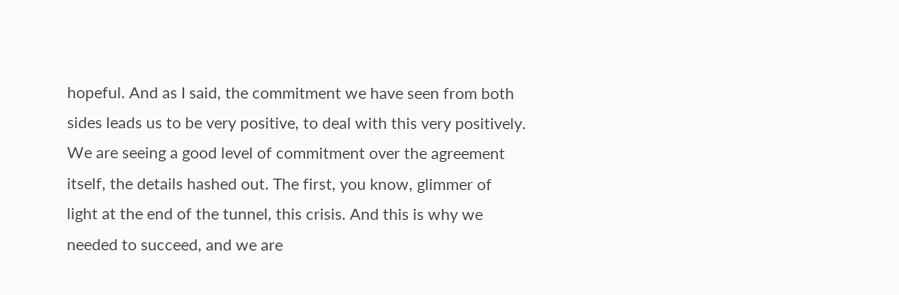hopeful. And as I said, the commitment we have seen from both sides leads us to be very positive, to deal with this very positively. We are seeing a good level of commitment over the agreement itself, the details hashed out. The first, you know, glimmer of light at the end of the tunnel, this crisis. And this is why we needed to succeed, and we are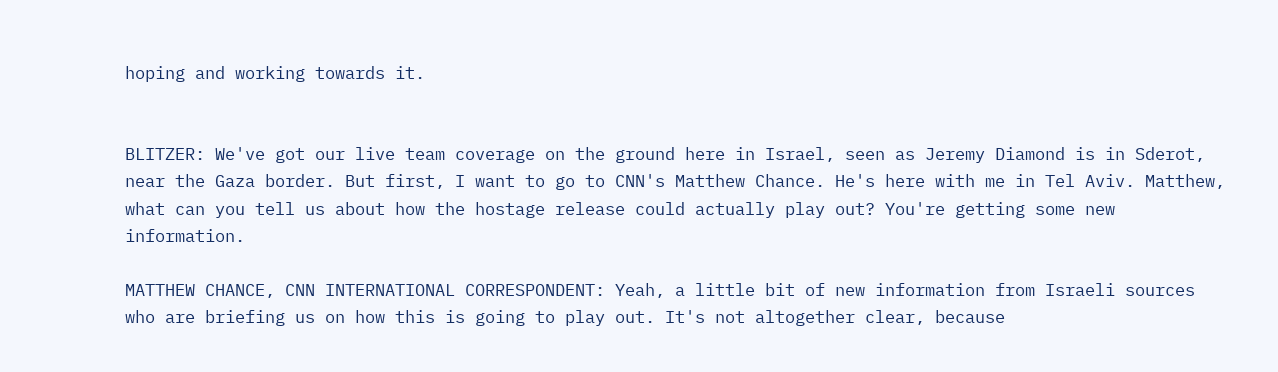hoping and working towards it.


BLITZER: We've got our live team coverage on the ground here in Israel, seen as Jeremy Diamond is in Sderot, near the Gaza border. But first, I want to go to CNN's Matthew Chance. He's here with me in Tel Aviv. Matthew, what can you tell us about how the hostage release could actually play out? You're getting some new information.

MATTHEW CHANCE, CNN INTERNATIONAL CORRESPONDENT: Yeah, a little bit of new information from Israeli sources who are briefing us on how this is going to play out. It's not altogether clear, because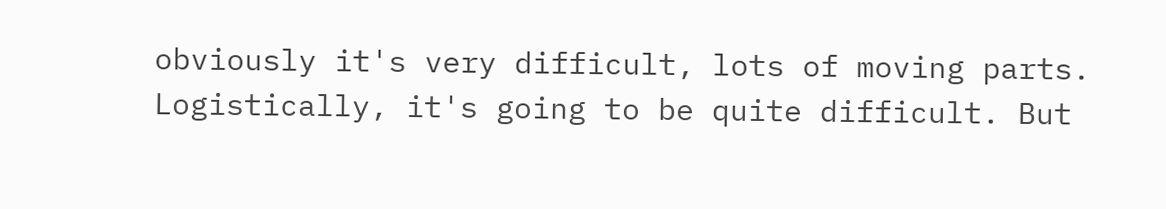obviously it's very difficult, lots of moving parts. Logistically, it's going to be quite difficult. But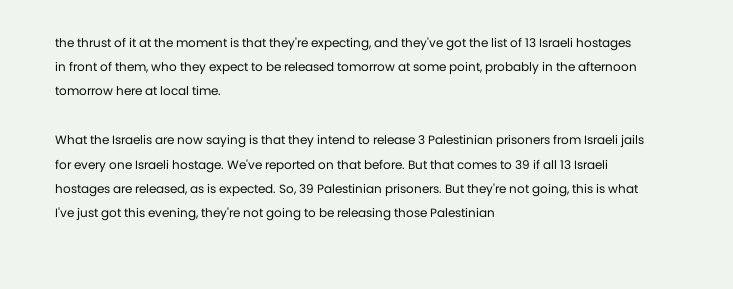the thrust of it at the moment is that they're expecting, and they've got the list of 13 Israeli hostages in front of them, who they expect to be released tomorrow at some point, probably in the afternoon tomorrow here at local time.

What the Israelis are now saying is that they intend to release 3 Palestinian prisoners from Israeli jails for every one Israeli hostage. We've reported on that before. But that comes to 39 if all 13 Israeli hostages are released, as is expected. So, 39 Palestinian prisoners. But they're not going, this is what I've just got this evening, they're not going to be releasing those Palestinian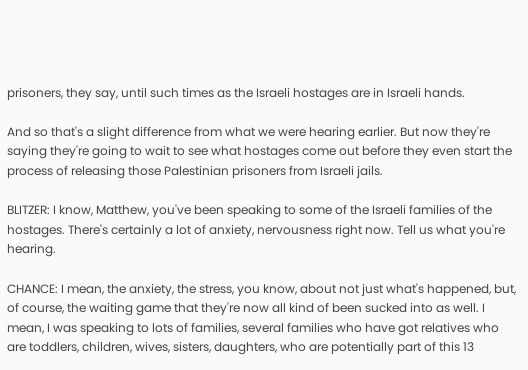prisoners, they say, until such times as the Israeli hostages are in Israeli hands.

And so that's a slight difference from what we were hearing earlier. But now they're saying they're going to wait to see what hostages come out before they even start the process of releasing those Palestinian prisoners from Israeli jails.

BLITZER: I know, Matthew, you've been speaking to some of the Israeli families of the hostages. There's certainly a lot of anxiety, nervousness right now. Tell us what you're hearing.

CHANCE: I mean, the anxiety, the stress, you know, about not just what's happened, but, of course, the waiting game that they're now all kind of been sucked into as well. I mean, I was speaking to lots of families, several families who have got relatives who are toddlers, children, wives, sisters, daughters, who are potentially part of this 13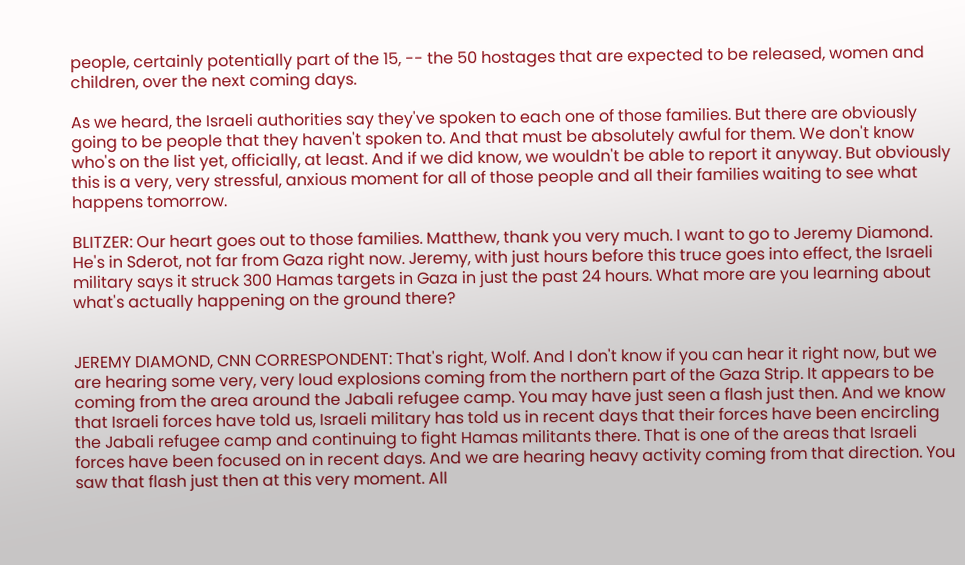people, certainly potentially part of the 15, -- the 50 hostages that are expected to be released, women and children, over the next coming days.

As we heard, the Israeli authorities say they've spoken to each one of those families. But there are obviously going to be people that they haven't spoken to. And that must be absolutely awful for them. We don't know who's on the list yet, officially, at least. And if we did know, we wouldn't be able to report it anyway. But obviously this is a very, very stressful, anxious moment for all of those people and all their families waiting to see what happens tomorrow.

BLITZER: Our heart goes out to those families. Matthew, thank you very much. I want to go to Jeremy Diamond. He's in Sderot, not far from Gaza right now. Jeremy, with just hours before this truce goes into effect, the Israeli military says it struck 300 Hamas targets in Gaza in just the past 24 hours. What more are you learning about what's actually happening on the ground there?


JEREMY DIAMOND, CNN CORRESPONDENT: That's right, Wolf. And I don't know if you can hear it right now, but we are hearing some very, very loud explosions coming from the northern part of the Gaza Strip. It appears to be coming from the area around the Jabali refugee camp. You may have just seen a flash just then. And we know that Israeli forces have told us, Israeli military has told us in recent days that their forces have been encircling the Jabali refugee camp and continuing to fight Hamas militants there. That is one of the areas that Israeli forces have been focused on in recent days. And we are hearing heavy activity coming from that direction. You saw that flash just then at this very moment. All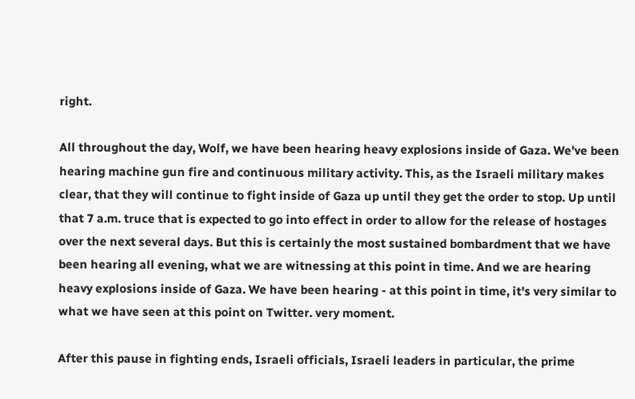right.

All throughout the day, Wolf, we have been hearing heavy explosions inside of Gaza. We've been hearing machine gun fire and continuous military activity. This, as the Israeli military makes clear, that they will continue to fight inside of Gaza up until they get the order to stop. Up until that 7 a.m. truce that is expected to go into effect in order to allow for the release of hostages over the next several days. But this is certainly the most sustained bombardment that we have been hearing all evening, what we are witnessing at this point in time. And we are hearing heavy explosions inside of Gaza. We have been hearing - at this point in time, it's very similar to what we have seen at this point on Twitter. very moment.

After this pause in fighting ends, Israeli officials, Israeli leaders in particular, the prime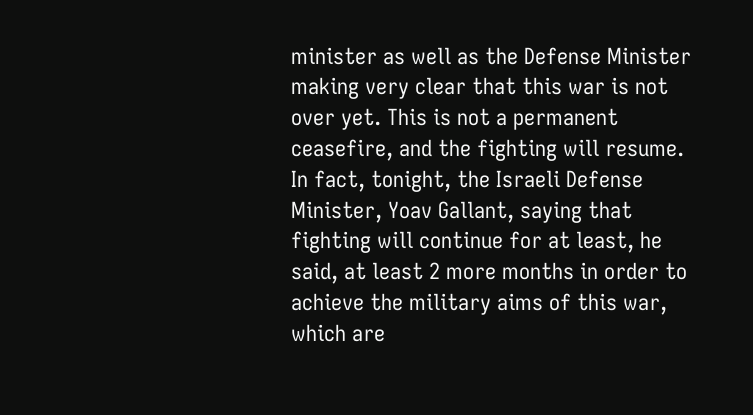minister as well as the Defense Minister making very clear that this war is not over yet. This is not a permanent ceasefire, and the fighting will resume. In fact, tonight, the Israeli Defense Minister, Yoav Gallant, saying that fighting will continue for at least, he said, at least 2 more months in order to achieve the military aims of this war, which are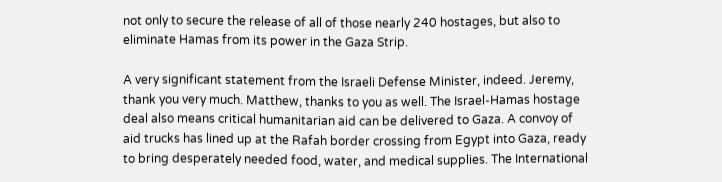not only to secure the release of all of those nearly 240 hostages, but also to eliminate Hamas from its power in the Gaza Strip.

A very significant statement from the Israeli Defense Minister, indeed. Jeremy, thank you very much. Matthew, thanks to you as well. The Israel-Hamas hostage deal also means critical humanitarian aid can be delivered to Gaza. A convoy of aid trucks has lined up at the Rafah border crossing from Egypt into Gaza, ready to bring desperately needed food, water, and medical supplies. The International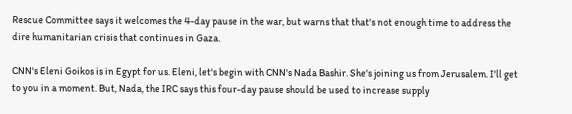Rescue Committee says it welcomes the 4-day pause in the war, but warns that that's not enough time to address the dire humanitarian crisis that continues in Gaza.

CNN's Eleni Goikos is in Egypt for us. Eleni, let's begin with CNN's Nada Bashir. She's joining us from Jerusalem. I'll get to you in a moment. But, Nada, the IRC says this four-day pause should be used to increase supply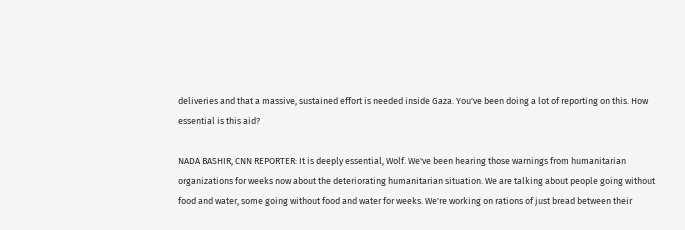deliveries and that a massive, sustained effort is needed inside Gaza. You've been doing a lot of reporting on this. How essential is this aid?

NADA BASHIR, CNN REPORTER: It is deeply essential, Wolf. We've been hearing those warnings from humanitarian organizations for weeks now about the deteriorating humanitarian situation. We are talking about people going without food and water, some going without food and water for weeks. We're working on rations of just bread between their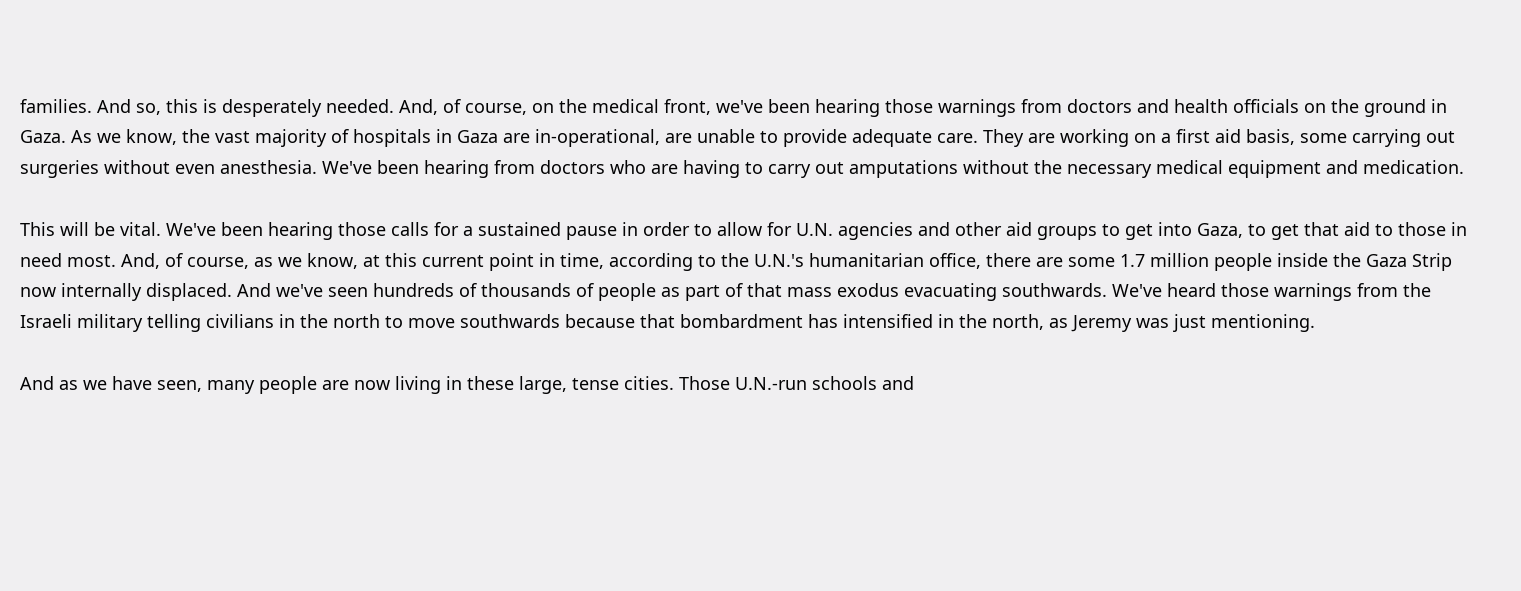families. And so, this is desperately needed. And, of course, on the medical front, we've been hearing those warnings from doctors and health officials on the ground in Gaza. As we know, the vast majority of hospitals in Gaza are in-operational, are unable to provide adequate care. They are working on a first aid basis, some carrying out surgeries without even anesthesia. We've been hearing from doctors who are having to carry out amputations without the necessary medical equipment and medication.

This will be vital. We've been hearing those calls for a sustained pause in order to allow for U.N. agencies and other aid groups to get into Gaza, to get that aid to those in need most. And, of course, as we know, at this current point in time, according to the U.N.'s humanitarian office, there are some 1.7 million people inside the Gaza Strip now internally displaced. And we've seen hundreds of thousands of people as part of that mass exodus evacuating southwards. We've heard those warnings from the Israeli military telling civilians in the north to move southwards because that bombardment has intensified in the north, as Jeremy was just mentioning.

And as we have seen, many people are now living in these large, tense cities. Those U.N.-run schools and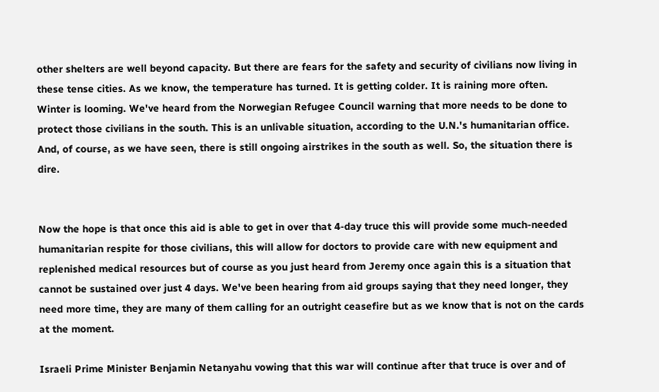other shelters are well beyond capacity. But there are fears for the safety and security of civilians now living in these tense cities. As we know, the temperature has turned. It is getting colder. It is raining more often. Winter is looming. We've heard from the Norwegian Refugee Council warning that more needs to be done to protect those civilians in the south. This is an unlivable situation, according to the U.N.'s humanitarian office. And, of course, as we have seen, there is still ongoing airstrikes in the south as well. So, the situation there is dire.


Now the hope is that once this aid is able to get in over that 4-day truce this will provide some much-needed humanitarian respite for those civilians, this will allow for doctors to provide care with new equipment and replenished medical resources but of course as you just heard from Jeremy once again this is a situation that cannot be sustained over just 4 days. We've been hearing from aid groups saying that they need longer, they need more time, they are many of them calling for an outright ceasefire but as we know that is not on the cards at the moment.

Israeli Prime Minister Benjamin Netanyahu vowing that this war will continue after that truce is over and of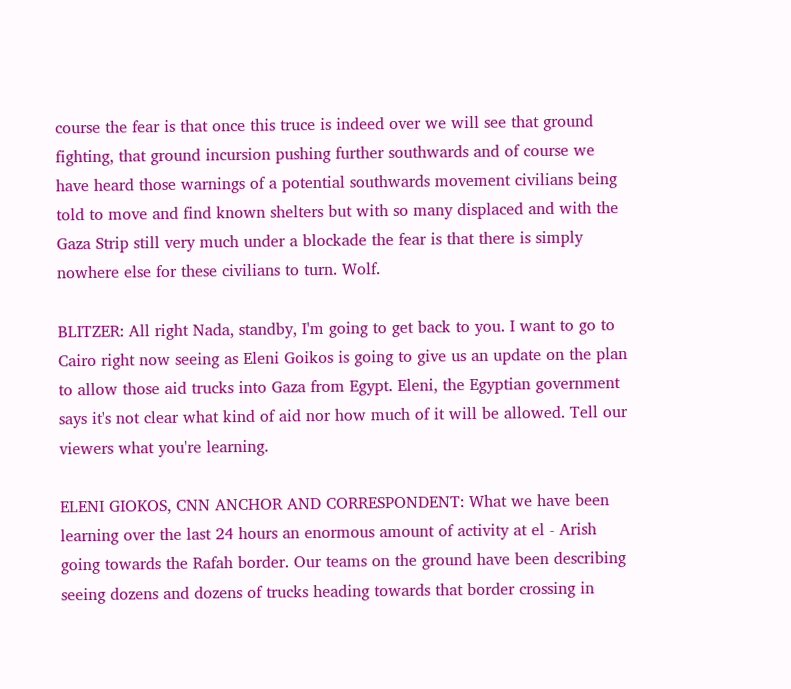course the fear is that once this truce is indeed over we will see that ground fighting, that ground incursion pushing further southwards and of course we have heard those warnings of a potential southwards movement civilians being told to move and find known shelters but with so many displaced and with the Gaza Strip still very much under a blockade the fear is that there is simply nowhere else for these civilians to turn. Wolf.

BLITZER: All right Nada, standby, I'm going to get back to you. I want to go to Cairo right now seeing as Eleni Goikos is going to give us an update on the plan to allow those aid trucks into Gaza from Egypt. Eleni, the Egyptian government says it's not clear what kind of aid nor how much of it will be allowed. Tell our viewers what you're learning.

ELENI GIOKOS, CNN ANCHOR AND CORRESPONDENT: What we have been learning over the last 24 hours an enormous amount of activity at el - Arish going towards the Rafah border. Our teams on the ground have been describing seeing dozens and dozens of trucks heading towards that border crossing in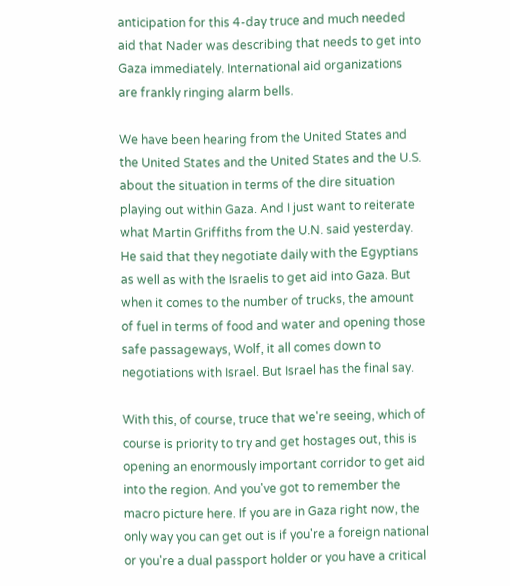anticipation for this 4-day truce and much needed aid that Nader was describing that needs to get into Gaza immediately. International aid organizations are frankly ringing alarm bells.

We have been hearing from the United States and the United States and the United States and the U.S. about the situation in terms of the dire situation playing out within Gaza. And I just want to reiterate what Martin Griffiths from the U.N. said yesterday. He said that they negotiate daily with the Egyptians as well as with the Israelis to get aid into Gaza. But when it comes to the number of trucks, the amount of fuel in terms of food and water and opening those safe passageways, Wolf, it all comes down to negotiations with Israel. But Israel has the final say.

With this, of course, truce that we're seeing, which of course is priority to try and get hostages out, this is opening an enormously important corridor to get aid into the region. And you've got to remember the macro picture here. If you are in Gaza right now, the only way you can get out is if you're a foreign national or you're a dual passport holder or you have a critical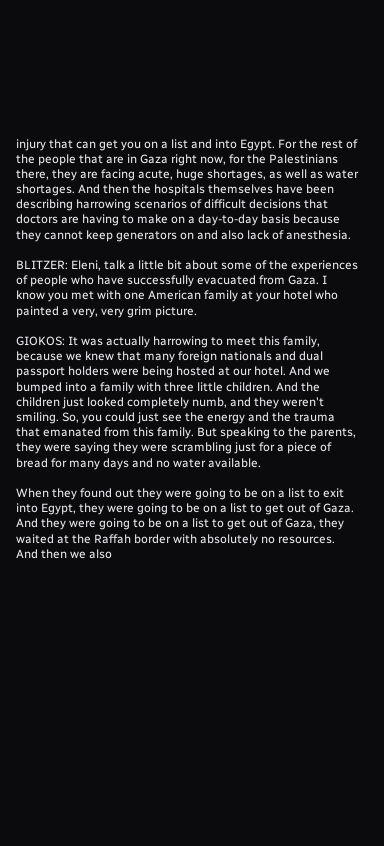injury that can get you on a list and into Egypt. For the rest of the people that are in Gaza right now, for the Palestinians there, they are facing acute, huge shortages, as well as water shortages. And then the hospitals themselves have been describing harrowing scenarios of difficult decisions that doctors are having to make on a day-to-day basis because they cannot keep generators on and also lack of anesthesia.

BLITZER: Eleni, talk a little bit about some of the experiences of people who have successfully evacuated from Gaza. I know you met with one American family at your hotel who painted a very, very grim picture.

GIOKOS: It was actually harrowing to meet this family, because we knew that many foreign nationals and dual passport holders were being hosted at our hotel. And we bumped into a family with three little children. And the children just looked completely numb, and they weren't smiling. So, you could just see the energy and the trauma that emanated from this family. But speaking to the parents, they were saying they were scrambling just for a piece of bread for many days and no water available.

When they found out they were going to be on a list to exit into Egypt, they were going to be on a list to get out of Gaza. And they were going to be on a list to get out of Gaza, they waited at the Raffah border with absolutely no resources. And then we also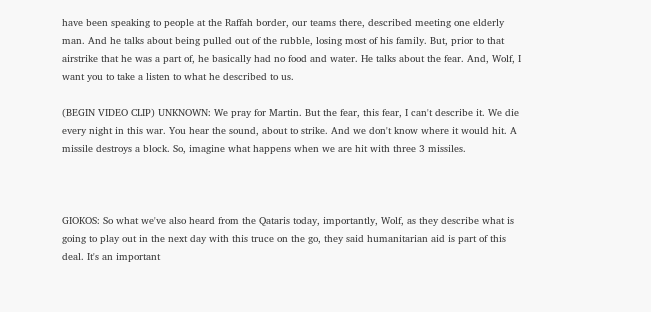have been speaking to people at the Raffah border, our teams there, described meeting one elderly man. And he talks about being pulled out of the rubble, losing most of his family. But, prior to that airstrike that he was a part of, he basically had no food and water. He talks about the fear. And, Wolf, I want you to take a listen to what he described to us.

(BEGIN VIDEO CLIP) UNKNOWN: We pray for Martin. But the fear, this fear, I can't describe it. We die every night in this war. You hear the sound, about to strike. And we don't know where it would hit. A missile destroys a block. So, imagine what happens when we are hit with three 3 missiles.



GIOKOS: So what we've also heard from the Qataris today, importantly, Wolf, as they describe what is going to play out in the next day with this truce on the go, they said humanitarian aid is part of this deal. It's an important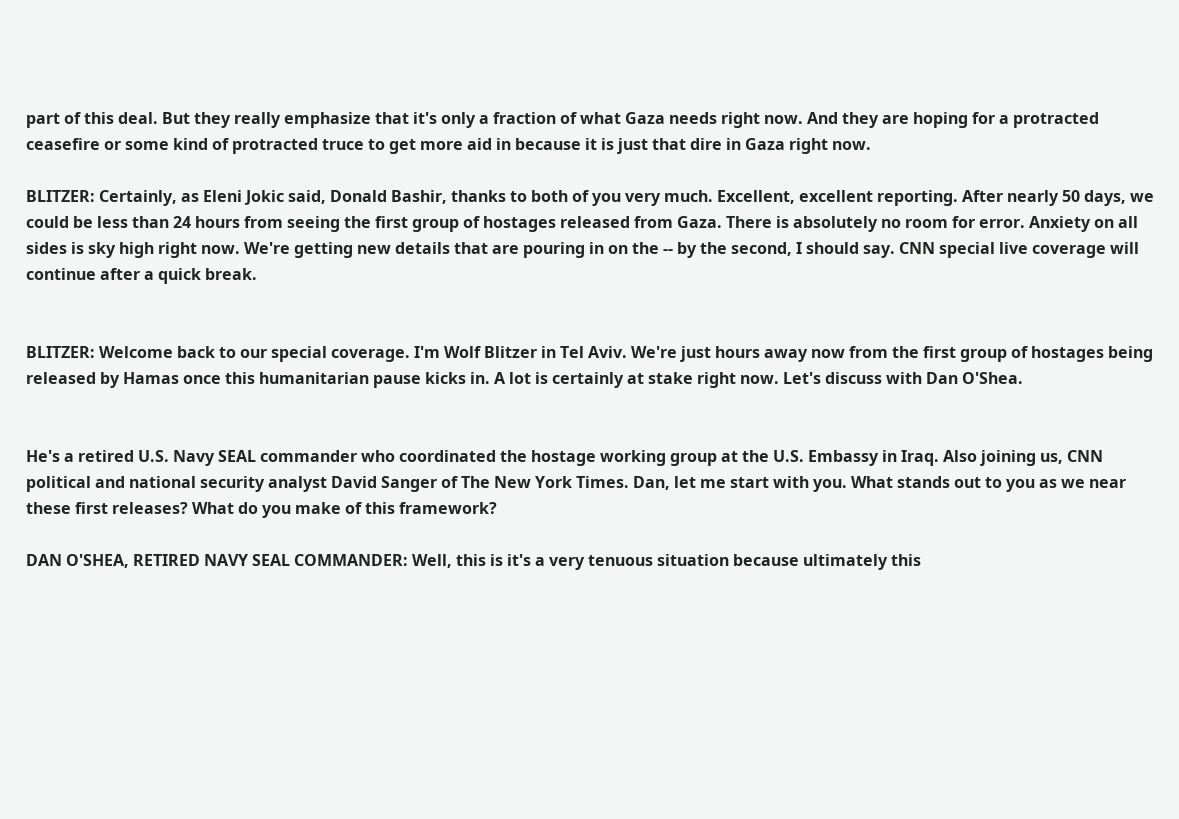part of this deal. But they really emphasize that it's only a fraction of what Gaza needs right now. And they are hoping for a protracted ceasefire or some kind of protracted truce to get more aid in because it is just that dire in Gaza right now.

BLITZER: Certainly, as Eleni Jokic said, Donald Bashir, thanks to both of you very much. Excellent, excellent reporting. After nearly 50 days, we could be less than 24 hours from seeing the first group of hostages released from Gaza. There is absolutely no room for error. Anxiety on all sides is sky high right now. We're getting new details that are pouring in on the -- by the second, I should say. CNN special live coverage will continue after a quick break.


BLITZER: Welcome back to our special coverage. I'm Wolf Blitzer in Tel Aviv. We're just hours away now from the first group of hostages being released by Hamas once this humanitarian pause kicks in. A lot is certainly at stake right now. Let's discuss with Dan O'Shea.


He's a retired U.S. Navy SEAL commander who coordinated the hostage working group at the U.S. Embassy in Iraq. Also joining us, CNN political and national security analyst David Sanger of The New York Times. Dan, let me start with you. What stands out to you as we near these first releases? What do you make of this framework?

DAN O'SHEA, RETIRED NAVY SEAL COMMANDER: Well, this is it's a very tenuous situation because ultimately this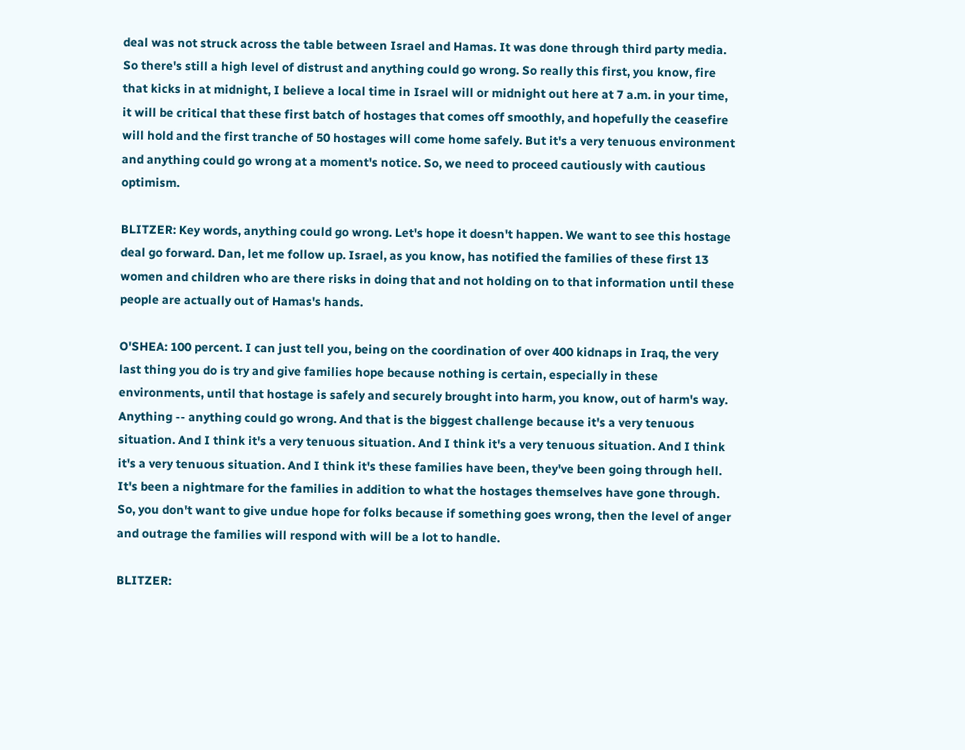deal was not struck across the table between Israel and Hamas. It was done through third party media. So there's still a high level of distrust and anything could go wrong. So really this first, you know, fire that kicks in at midnight, I believe a local time in Israel will or midnight out here at 7 a.m. in your time, it will be critical that these first batch of hostages that comes off smoothly, and hopefully the ceasefire will hold and the first tranche of 50 hostages will come home safely. But it's a very tenuous environment and anything could go wrong at a moment's notice. So, we need to proceed cautiously with cautious optimism.

BLITZER: Key words, anything could go wrong. Let's hope it doesn't happen. We want to see this hostage deal go forward. Dan, let me follow up. Israel, as you know, has notified the families of these first 13 women and children who are there risks in doing that and not holding on to that information until these people are actually out of Hamas's hands.

O'SHEA: 100 percent. I can just tell you, being on the coordination of over 400 kidnaps in Iraq, the very last thing you do is try and give families hope because nothing is certain, especially in these environments, until that hostage is safely and securely brought into harm, you know, out of harm's way. Anything -- anything could go wrong. And that is the biggest challenge because it's a very tenuous situation. And I think it's a very tenuous situation. And I think it's a very tenuous situation. And I think it's a very tenuous situation. And I think it's these families have been, they've been going through hell. It's been a nightmare for the families in addition to what the hostages themselves have gone through. So, you don't want to give undue hope for folks because if something goes wrong, then the level of anger and outrage the families will respond with will be a lot to handle.

BLITZER: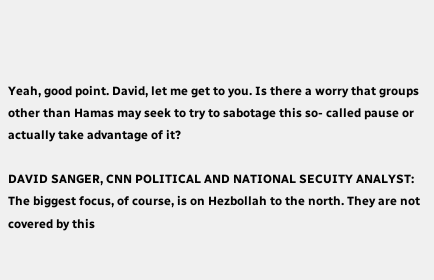Yeah, good point. David, let me get to you. Is there a worry that groups other than Hamas may seek to try to sabotage this so- called pause or actually take advantage of it?

DAVID SANGER, CNN POLITICAL AND NATIONAL SECUITY ANALYST: The biggest focus, of course, is on Hezbollah to the north. They are not covered by this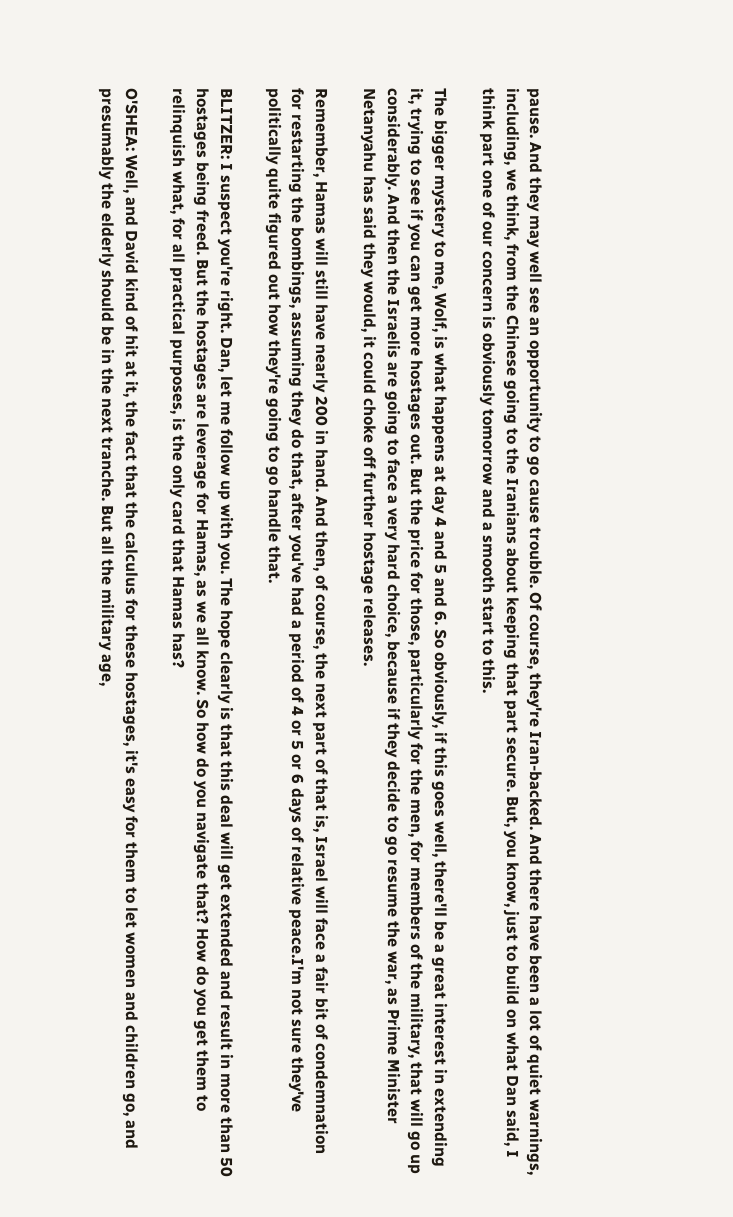pause. And they may well see an opportunity to go cause trouble. Of course, they're Iran-backed. And there have been a lot of quiet warnings, including, we think, from the Chinese going to the Iranians about keeping that part secure. But, you know, just to build on what Dan said, I think part one of our concern is obviously tomorrow and a smooth start to this.

The bigger mystery to me, Wolf, is what happens at day 4 and 5 and 6. So obviously, if this goes well, there'll be a great interest in extending it, trying to see if you can get more hostages out. But the price for those, particularly for the men, for members of the military, that will go up considerably. And then the Israelis are going to face a very hard choice, because if they decide to go resume the war, as Prime Minister Netanyahu has said they would, it could choke off further hostage releases.

Remember, Hamas will still have nearly 200 in hand. And then, of course, the next part of that is, Israel will face a fair bit of condemnation for restarting the bombings, assuming they do that, after you've had a period of 4 or 5 or 6 days of relative peace.I'm not sure they've politically quite figured out how they're going to go handle that.

BLITZER: I suspect you're right. Dan, let me follow up with you. The hope clearly is that this deal will get extended and result in more than 50 hostages being freed. But the hostages are leverage for Hamas, as we all know. So how do you navigate that? How do you get them to relinquish what, for all practical purposes, is the only card that Hamas has?

O'SHEA: Well, and David kind of hit at it, the fact that the calculus for these hostages, it's easy for them to let women and children go, and presumably the elderly should be in the next tranche. But all the military age,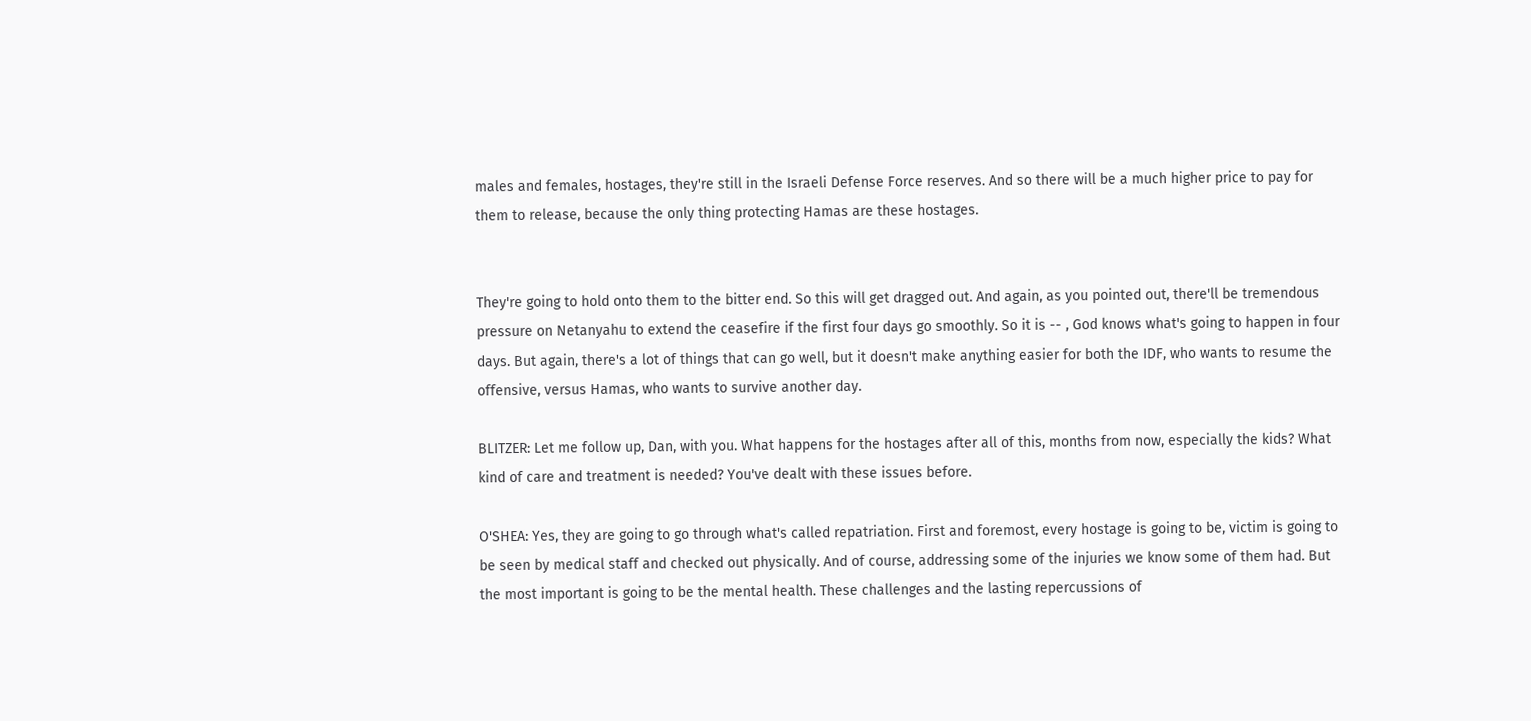males and females, hostages, they're still in the Israeli Defense Force reserves. And so there will be a much higher price to pay for them to release, because the only thing protecting Hamas are these hostages.


They're going to hold onto them to the bitter end. So this will get dragged out. And again, as you pointed out, there'll be tremendous pressure on Netanyahu to extend the ceasefire if the first four days go smoothly. So it is -- , God knows what's going to happen in four days. But again, there's a lot of things that can go well, but it doesn't make anything easier for both the IDF, who wants to resume the offensive, versus Hamas, who wants to survive another day.

BLITZER: Let me follow up, Dan, with you. What happens for the hostages after all of this, months from now, especially the kids? What kind of care and treatment is needed? You've dealt with these issues before.

O'SHEA: Yes, they are going to go through what's called repatriation. First and foremost, every hostage is going to be, victim is going to be seen by medical staff and checked out physically. And of course, addressing some of the injuries we know some of them had. But the most important is going to be the mental health. These challenges and the lasting repercussions of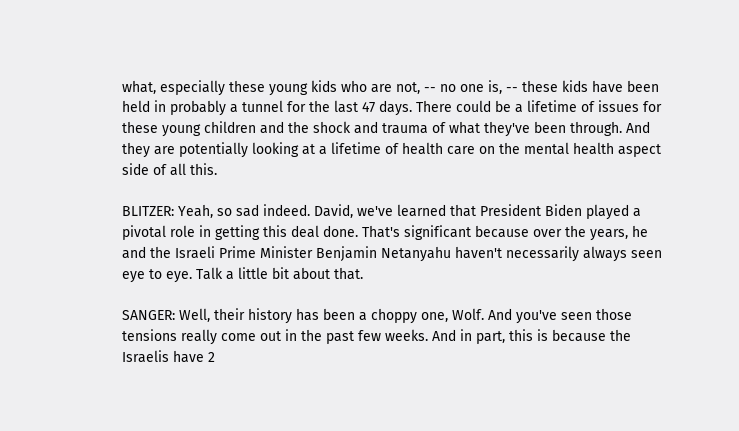what, especially these young kids who are not, -- no one is, -- these kids have been held in probably a tunnel for the last 47 days. There could be a lifetime of issues for these young children and the shock and trauma of what they've been through. And they are potentially looking at a lifetime of health care on the mental health aspect side of all this.

BLITZER: Yeah, so sad indeed. David, we've learned that President Biden played a pivotal role in getting this deal done. That's significant because over the years, he and the Israeli Prime Minister Benjamin Netanyahu haven't necessarily always seen eye to eye. Talk a little bit about that.

SANGER: Well, their history has been a choppy one, Wolf. And you've seen those tensions really come out in the past few weeks. And in part, this is because the Israelis have 2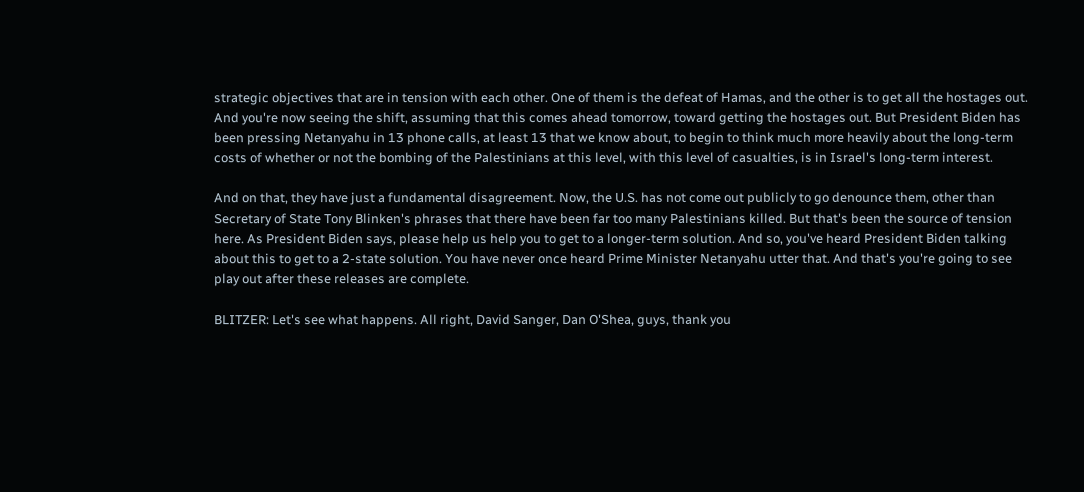strategic objectives that are in tension with each other. One of them is the defeat of Hamas, and the other is to get all the hostages out. And you're now seeing the shift, assuming that this comes ahead tomorrow, toward getting the hostages out. But President Biden has been pressing Netanyahu in 13 phone calls, at least 13 that we know about, to begin to think much more heavily about the long-term costs of whether or not the bombing of the Palestinians at this level, with this level of casualties, is in Israel's long-term interest.

And on that, they have just a fundamental disagreement. Now, the U.S. has not come out publicly to go denounce them, other than Secretary of State Tony Blinken's phrases that there have been far too many Palestinians killed. But that's been the source of tension here. As President Biden says, please help us help you to get to a longer-term solution. And so, you've heard President Biden talking about this to get to a 2-state solution. You have never once heard Prime Minister Netanyahu utter that. And that's you're going to see play out after these releases are complete.

BLITZER: Let's see what happens. All right, David Sanger, Dan O'Shea, guys, thank you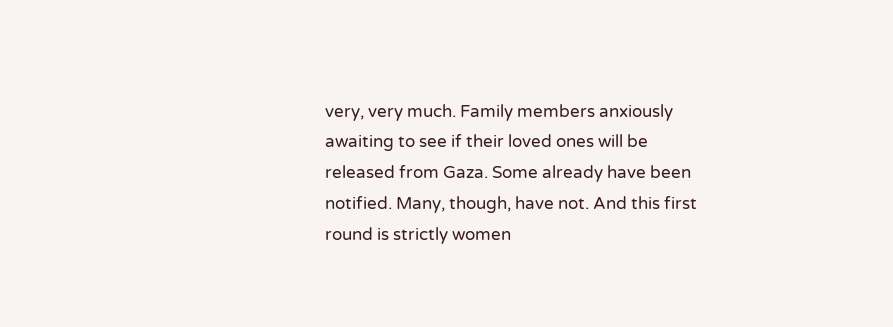very, very much. Family members anxiously awaiting to see if their loved ones will be released from Gaza. Some already have been notified. Many, though, have not. And this first round is strictly women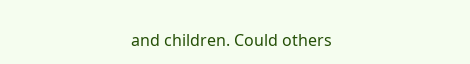and children. Could others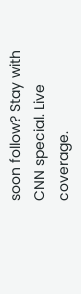soon follow? Stay with CNN special. Live coverage.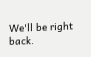We'll be right back.